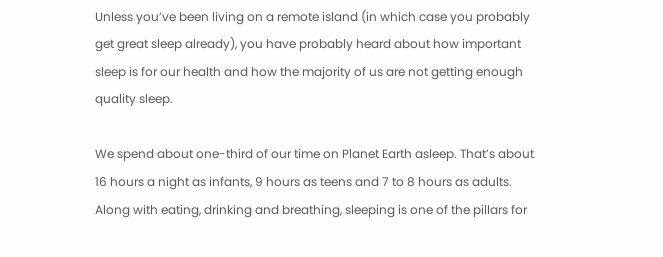Unless you’ve been living on a remote island (in which case you probably get great sleep already), you have probably heard about how important sleep is for our health and how the majority of us are not getting enough quality sleep.

We spend about one-third of our time on Planet Earth asleep. That’s about 16 hours a night as infants, 9 hours as teens and 7 to 8 hours as adults. Along with eating, drinking and breathing, sleeping is one of the pillars for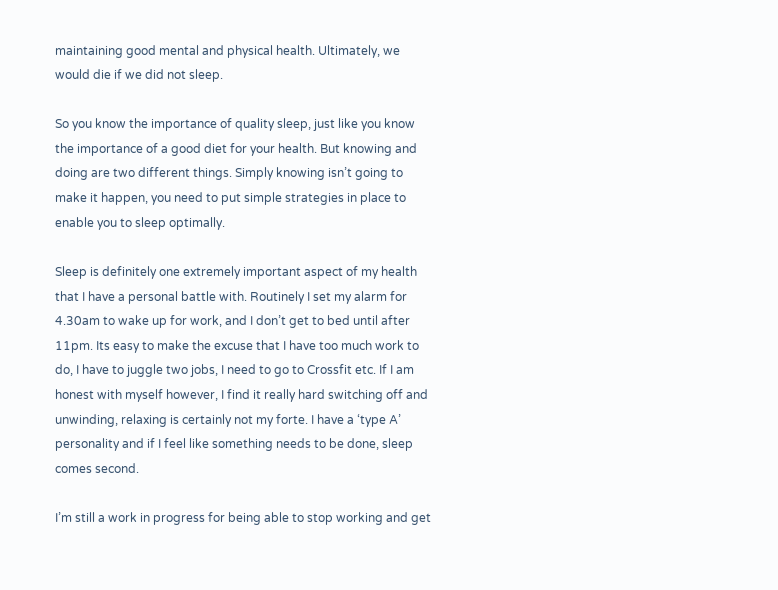maintaining good mental and physical health. Ultimately, we would die if we did not sleep.

So you know the importance of quality sleep, just like you know the importance of a good diet for your health. But knowing and doing are two different things. Simply knowing isn’t going to make it happen, you need to put simple strategies in place to enable you to sleep optimally.

Sleep is definitely one extremely important aspect of my health that I have a personal battle with. Routinely I set my alarm for 4.30am to wake up for work, and I don’t get to bed until after 11pm. Its easy to make the excuse that I have too much work to do, I have to juggle two jobs, I need to go to Crossfit etc. If I am honest with myself however, I find it really hard switching off and unwinding, relaxing is certainly not my forte. I have a ‘type A’ personality and if I feel like something needs to be done, sleep comes second.

I’m still a work in progress for being able to stop working and get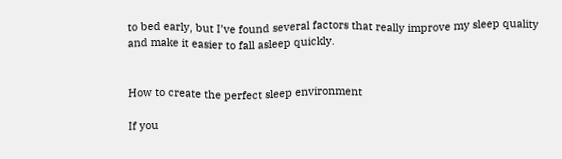to bed early, but I’ve found several factors that really improve my sleep quality and make it easier to fall asleep quickly.


How to create the perfect sleep environment

If you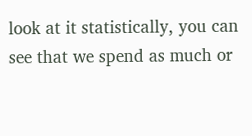look at it statistically, you can see that we spend as much or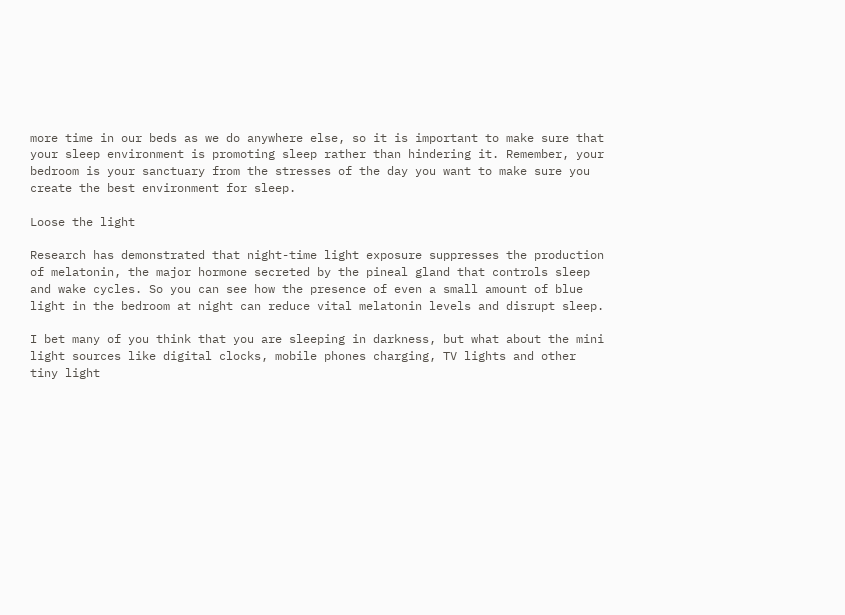more time in our beds as we do anywhere else, so it is important to make sure that your sleep environment is promoting sleep rather than hindering it. Remember, your bedroom is your sanctuary from the stresses of the day you want to make sure you create the best environment for sleep.

Loose the light

Research has demonstrated that night-time light exposure suppresses the production of melatonin, the major hormone secreted by the pineal gland that controls sleep and wake cycles. So you can see how the presence of even a small amount of blue light in the bedroom at night can reduce vital melatonin levels and disrupt sleep.

I bet many of you think that you are sleeping in darkness, but what about the mini light sources like digital clocks, mobile phones charging, TV lights and other tiny light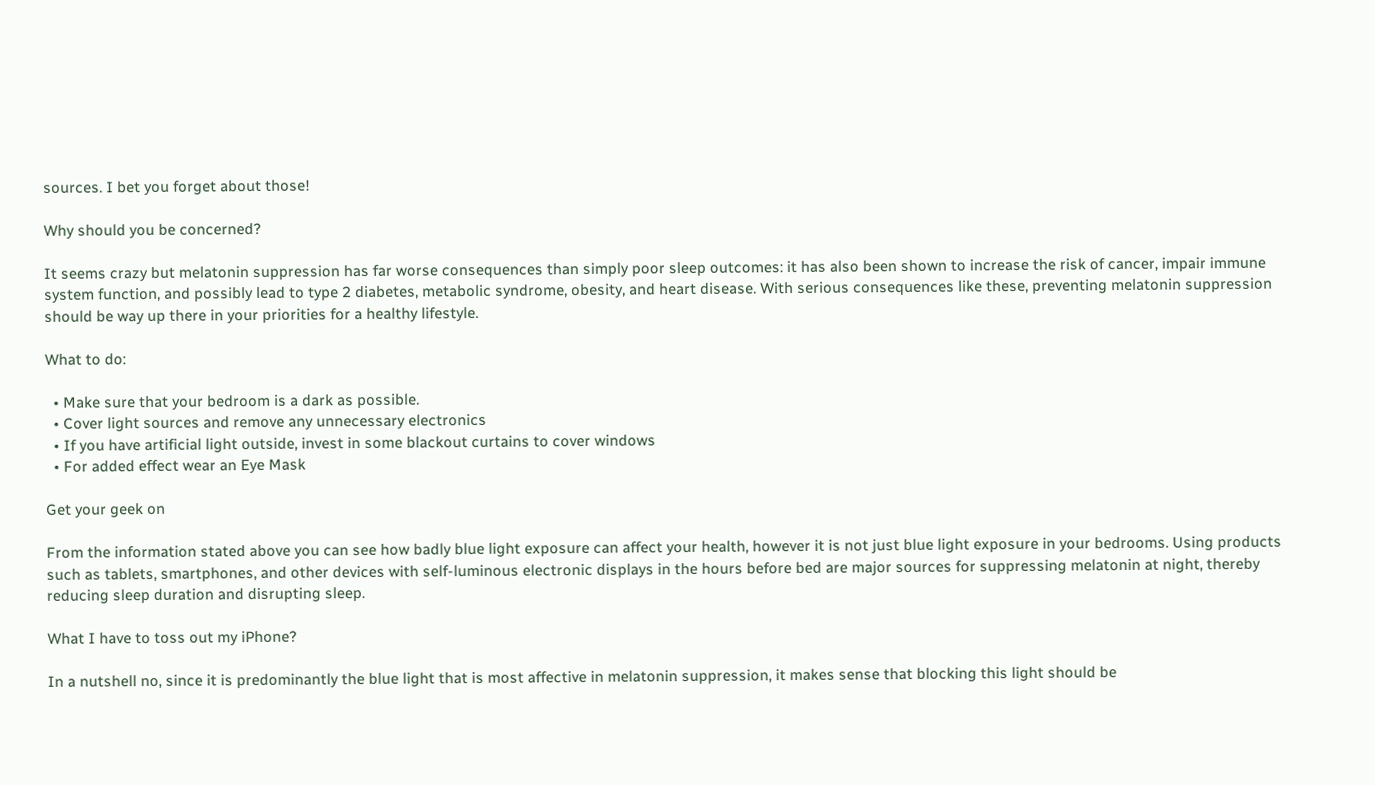sources. I bet you forget about those!

Why should you be concerned?

It seems crazy but melatonin suppression has far worse consequences than simply poor sleep outcomes: it has also been shown to increase the risk of cancer, impair immune system function, and possibly lead to type 2 diabetes, metabolic syndrome, obesity, and heart disease. With serious consequences like these, preventing melatonin suppression should be way up there in your priorities for a healthy lifestyle.

What to do:

  • Make sure that your bedroom is a dark as possible.
  • Cover light sources and remove any unnecessary electronics
  • If you have artificial light outside, invest in some blackout curtains to cover windows
  • For added effect wear an Eye Mask

Get your geek on

From the information stated above you can see how badly blue light exposure can affect your health, however it is not just blue light exposure in your bedrooms. Using products such as tablets, smartphones, and other devices with self-luminous electronic displays in the hours before bed are major sources for suppressing melatonin at night, thereby reducing sleep duration and disrupting sleep.

What I have to toss out my iPhone?

In a nutshell no, since it is predominantly the blue light that is most affective in melatonin suppression, it makes sense that blocking this light should be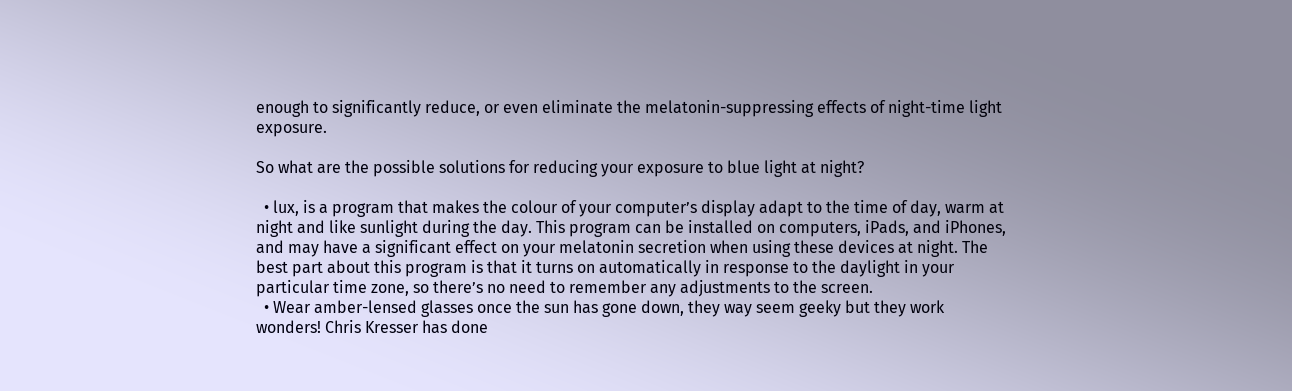enough to significantly reduce, or even eliminate the melatonin-suppressing effects of night-time light exposure.

So what are the possible solutions for reducing your exposure to blue light at night?

  • lux, is a program that makes the colour of your computer’s display adapt to the time of day, warm at night and like sunlight during the day. This program can be installed on computers, iPads, and iPhones, and may have a significant effect on your melatonin secretion when using these devices at night. The best part about this program is that it turns on automatically in response to the daylight in your particular time zone, so there’s no need to remember any adjustments to the screen.
  • Wear amber-lensed glasses once the sun has gone down, they way seem geeky but they work wonders! Chris Kresser has done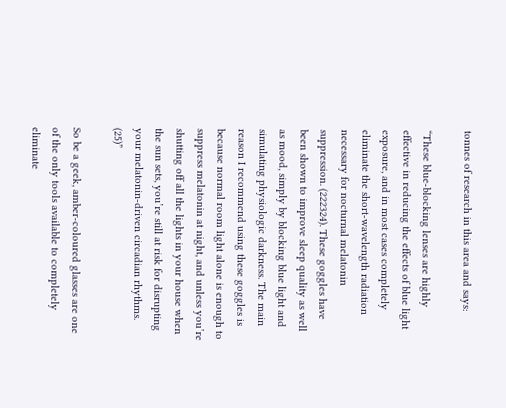tonnes of research in this area and says:

“These blue-blocking lenses are highly effective in reducing the effects of blue light exposure, and in most cases completely eliminate the short-wavelength radiation necessary for nocturnal melatonin suppression. (222324). These goggles have been shown to improve sleep quality as well as mood, simply by blocking blue light and simulating physiologic darkness. The main reason I recommend using these goggles is because normal room light alone is enough to suppress melatonin at night, and unless you’re shutting off all the lights in your house when the sun sets, you’re still at risk for disrupting your melatonin-driven circadian rhythms. (25)”

So be a geek, amber-coloured glasses are one of the only tools available to completely eliminate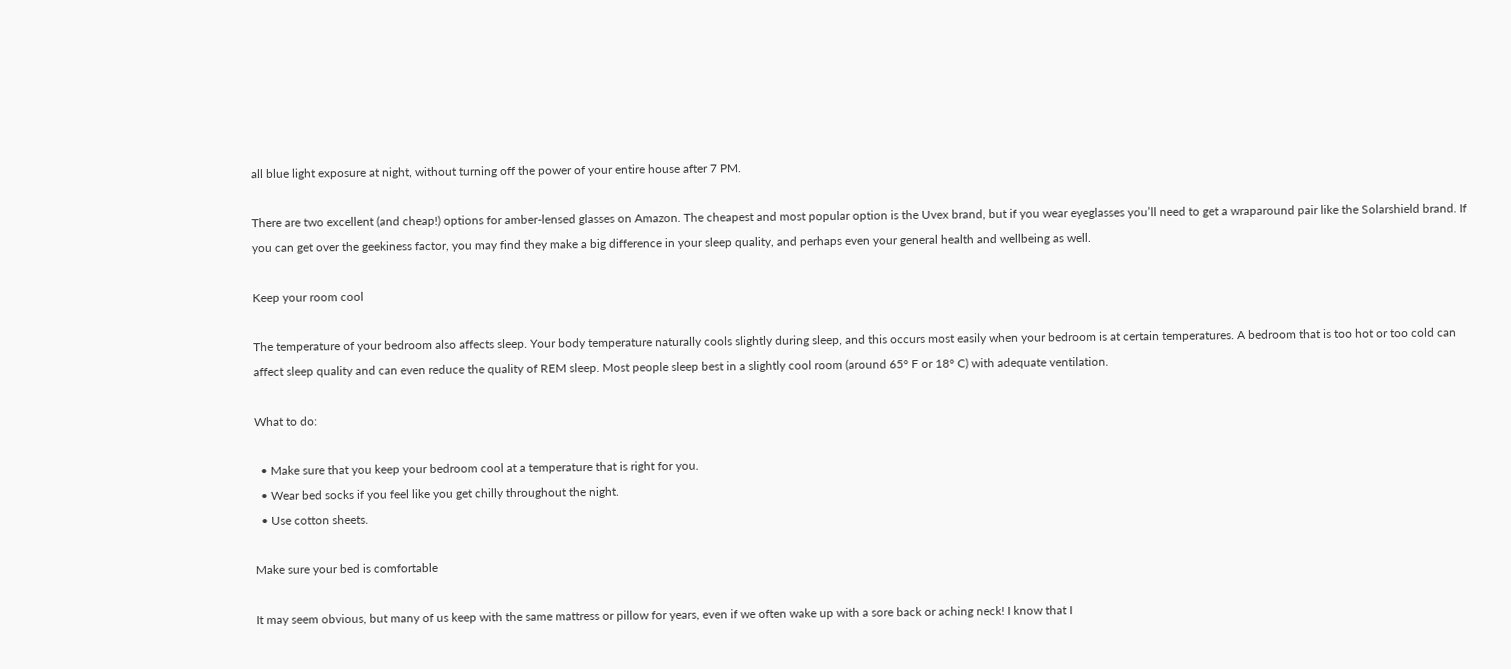all blue light exposure at night, without turning off the power of your entire house after 7 PM.

There are two excellent (and cheap!) options for amber-lensed glasses on Amazon. The cheapest and most popular option is the Uvex brand, but if you wear eyeglasses you’ll need to get a wraparound pair like the Solarshield brand. If you can get over the geekiness factor, you may find they make a big difference in your sleep quality, and perhaps even your general health and wellbeing as well.

Keep your room cool

The temperature of your bedroom also affects sleep. Your body temperature naturally cools slightly during sleep, and this occurs most easily when your bedroom is at certain temperatures. A bedroom that is too hot or too cold can affect sleep quality and can even reduce the quality of REM sleep. Most people sleep best in a slightly cool room (around 65° F or 18° C) with adequate ventilation.

What to do:

  • Make sure that you keep your bedroom cool at a temperature that is right for you.
  • Wear bed socks if you feel like you get chilly throughout the night.
  • Use cotton sheets.

Make sure your bed is comfortable

It may seem obvious, but many of us keep with the same mattress or pillow for years, even if we often wake up with a sore back or aching neck! I know that I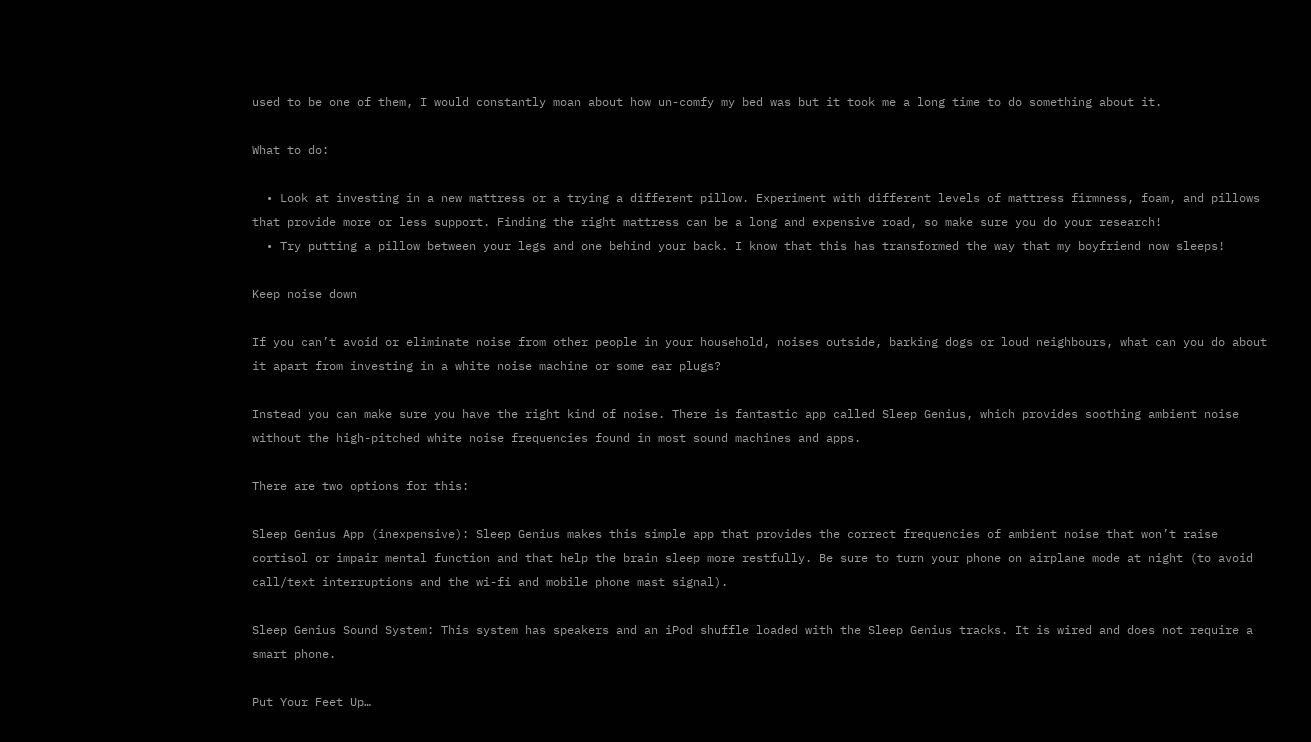used to be one of them, I would constantly moan about how un-comfy my bed was but it took me a long time to do something about it.

What to do:

  • Look at investing in a new mattress or a trying a different pillow. Experiment with different levels of mattress firmness, foam, and pillows that provide more or less support. Finding the right mattress can be a long and expensive road, so make sure you do your research!
  • Try putting a pillow between your legs and one behind your back. I know that this has transformed the way that my boyfriend now sleeps!

Keep noise down

If you can’t avoid or eliminate noise from other people in your household, noises outside, barking dogs or loud neighbours, what can you do about it apart from investing in a white noise machine or some ear plugs?

Instead you can make sure you have the right kind of noise. There is fantastic app called Sleep Genius, which provides soothing ambient noise without the high-pitched white noise frequencies found in most sound machines and apps.

There are two options for this:

Sleep Genius App (inexpensive): Sleep Genius makes this simple app that provides the correct frequencies of ambient noise that won’t raise cortisol or impair mental function and that help the brain sleep more restfully. Be sure to turn your phone on airplane mode at night (to avoid call/text interruptions and the wi-fi and mobile phone mast signal).

Sleep Genius Sound System: This system has speakers and an iPod shuffle loaded with the Sleep Genius tracks. It is wired and does not require a smart phone.

Put Your Feet Up…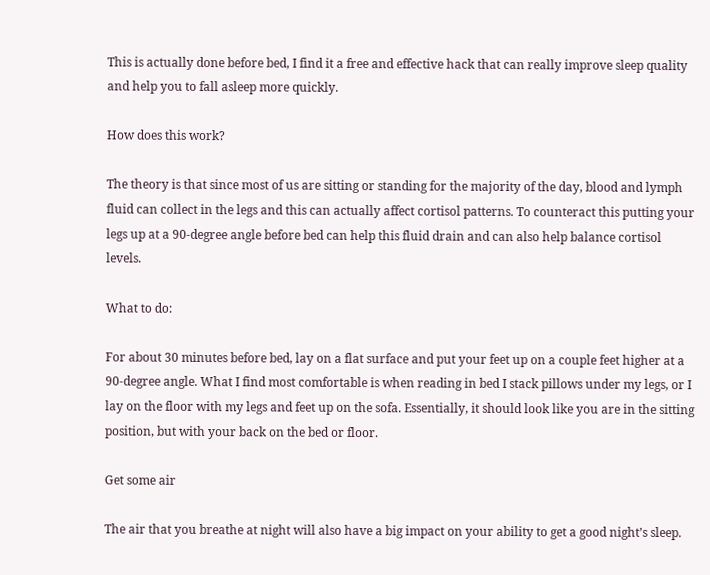This is actually done before bed, I find it a free and effective hack that can really improve sleep quality and help you to fall asleep more quickly.

How does this work?

The theory is that since most of us are sitting or standing for the majority of the day, blood and lymph fluid can collect in the legs and this can actually affect cortisol patterns. To counteract this putting your legs up at a 90-degree angle before bed can help this fluid drain and can also help balance cortisol levels.

What to do:

For about 30 minutes before bed, lay on a flat surface and put your feet up on a couple feet higher at a 90-degree angle. What I find most comfortable is when reading in bed I stack pillows under my legs, or I lay on the floor with my legs and feet up on the sofa. Essentially, it should look like you are in the sitting position, but with your back on the bed or floor.

Get some air

The air that you breathe at night will also have a big impact on your ability to get a good night’s sleep.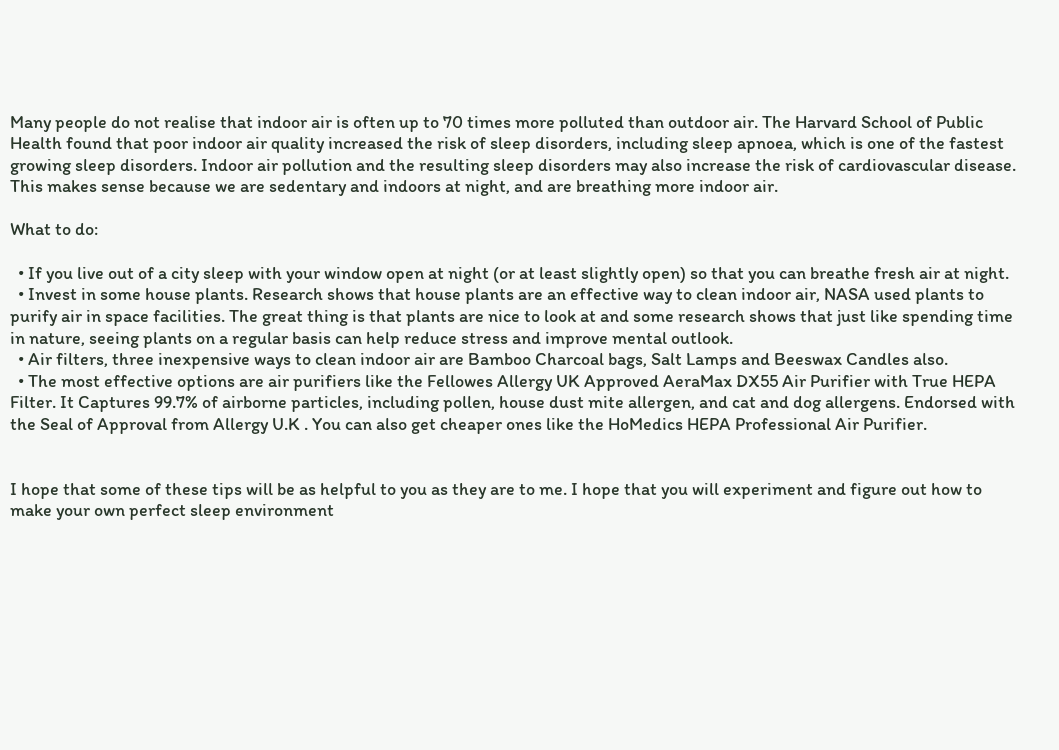Many people do not realise that indoor air is often up to 70 times more polluted than outdoor air. The Harvard School of Public Health found that poor indoor air quality increased the risk of sleep disorders, including sleep apnoea, which is one of the fastest growing sleep disorders. Indoor air pollution and the resulting sleep disorders may also increase the risk of cardiovascular disease. This makes sense because we are sedentary and indoors at night, and are breathing more indoor air.

What to do:

  • If you live out of a city sleep with your window open at night (or at least slightly open) so that you can breathe fresh air at night.
  • Invest in some house plants. Research shows that house plants are an effective way to clean indoor air, NASA used plants to purify air in space facilities. The great thing is that plants are nice to look at and some research shows that just like spending time in nature, seeing plants on a regular basis can help reduce stress and improve mental outlook.
  • Air filters, three inexpensive ways to clean indoor air are Bamboo Charcoal bags, Salt Lamps and Beeswax Candles also.
  • The most effective options are air purifiers like the Fellowes Allergy UK Approved AeraMax DX55 Air Purifier with True HEPA Filter. It Captures 99.7% of airborne particles, including pollen, house dust mite allergen, and cat and dog allergens. Endorsed with the Seal of Approval from Allergy U.K . You can also get cheaper ones like the HoMedics HEPA Professional Air Purifier.


I hope that some of these tips will be as helpful to you as they are to me. I hope that you will experiment and figure out how to make your own perfect sleep environment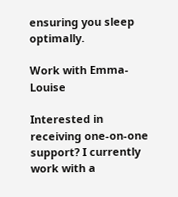ensuring you sleep optimally.

Work with Emma-Louise

Interested in receiving one-on-one support? I currently work with a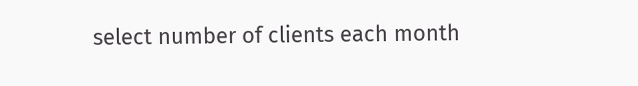select number of clients each month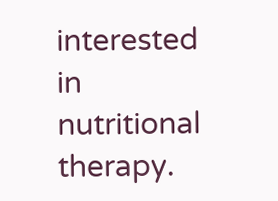interested in nutritional therapy.